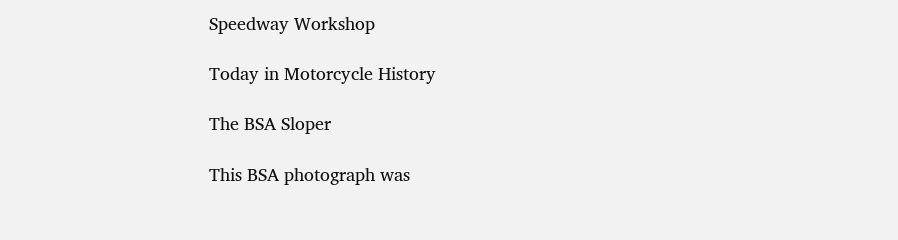Speedway Workshop

Today in Motorcycle History

The BSA Sloper

This BSA photograph was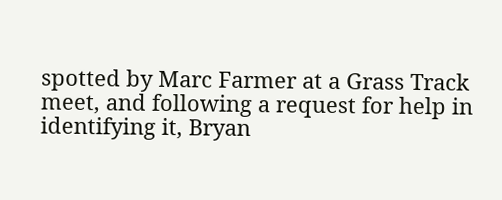spotted by Marc Farmer at a Grass Track meet, and following a request for help in identifying it, Bryan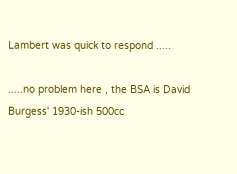Lambert was quick to respond .....

.....no problem here , the BSA is David Burgess' 1930-ish 500cc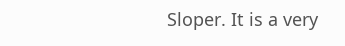Sloper. It is a very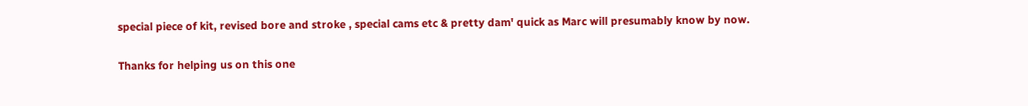special piece of kit, revised bore and stroke , special cams etc & pretty dam' quick as Marc will presumably know by now.

Thanks for helping us on this one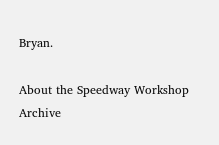Bryan.

About the Speedway Workshop Archive